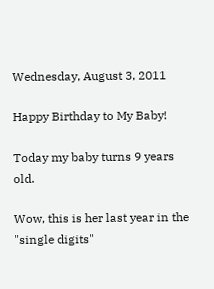Wednesday, August 3, 2011

Happy Birthday to My Baby!

Today my baby turns 9 years old.

Wow, this is her last year in the "single digits"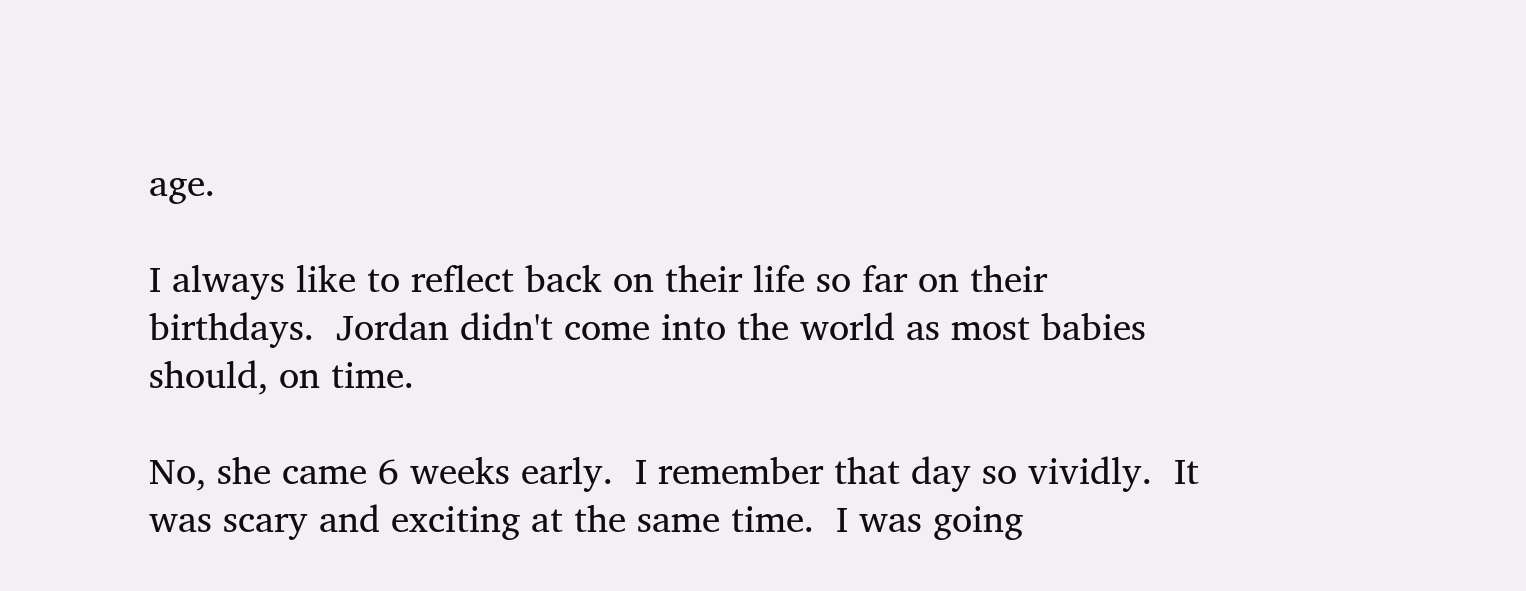age.

I always like to reflect back on their life so far on their birthdays.  Jordan didn't come into the world as most babies should, on time.

No, she came 6 weeks early.  I remember that day so vividly.  It was scary and exciting at the same time.  I was going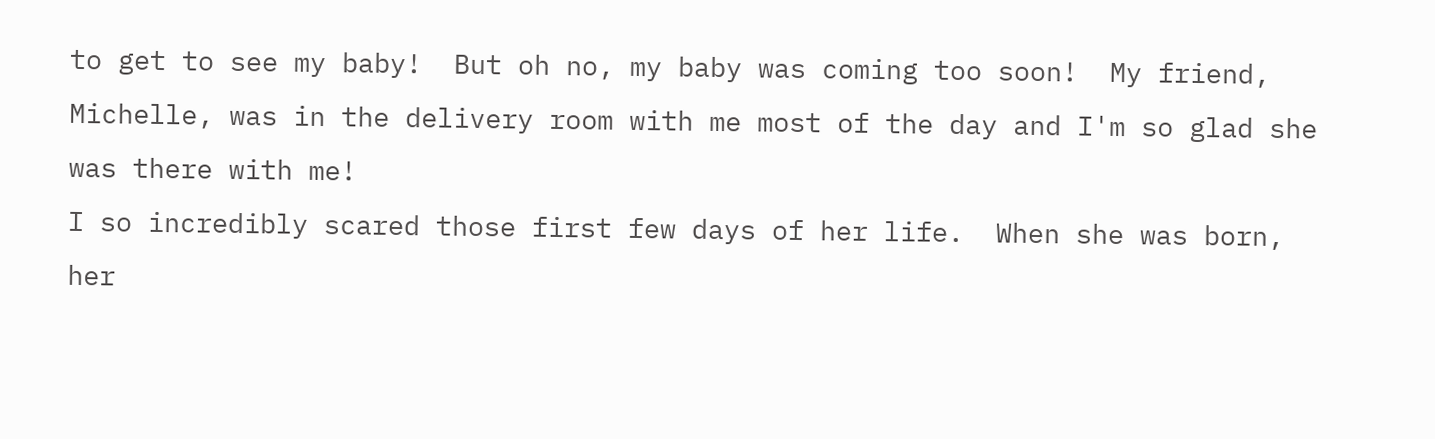to get to see my baby!  But oh no, my baby was coming too soon!  My friend, Michelle, was in the delivery room with me most of the day and I'm so glad she was there with me!
I so incredibly scared those first few days of her life.  When she was born, her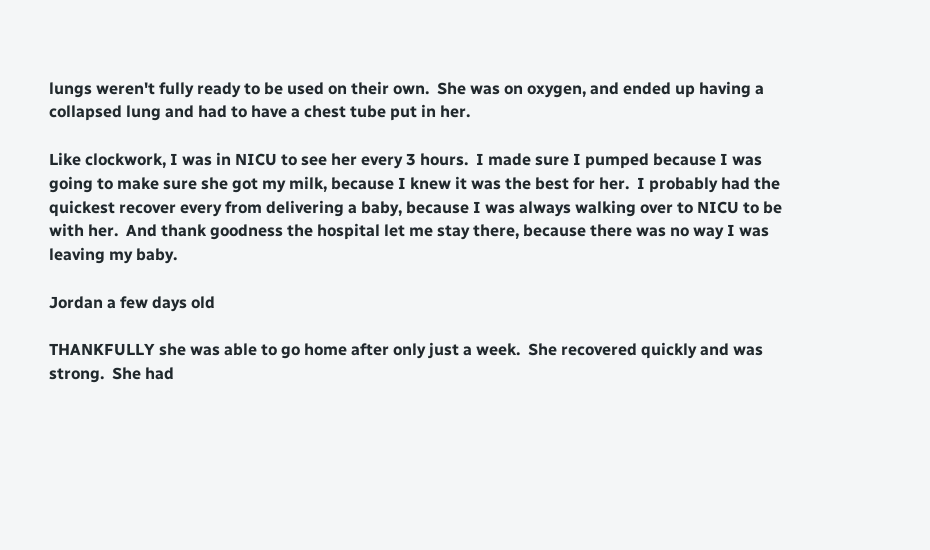lungs weren't fully ready to be used on their own.  She was on oxygen, and ended up having a collapsed lung and had to have a chest tube put in her.

Like clockwork, I was in NICU to see her every 3 hours.  I made sure I pumped because I was going to make sure she got my milk, because I knew it was the best for her.  I probably had the quickest recover every from delivering a baby, because I was always walking over to NICU to be with her.  And thank goodness the hospital let me stay there, because there was no way I was leaving my baby.

Jordan a few days old

THANKFULLY she was able to go home after only just a week.  She recovered quickly and was strong.  She had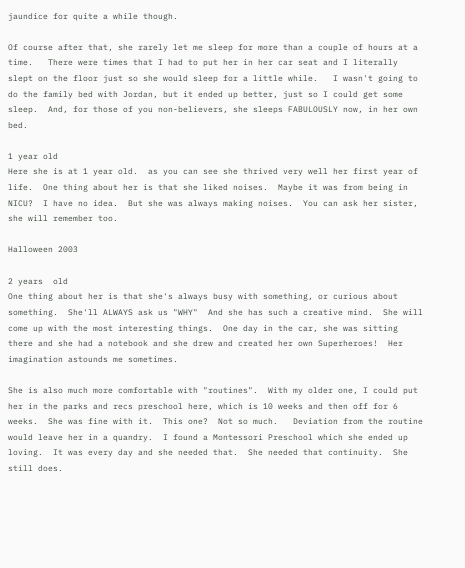jaundice for quite a while though.

Of course after that, she rarely let me sleep for more than a couple of hours at a time.   There were times that I had to put her in her car seat and I literally slept on the floor just so she would sleep for a little while.   I wasn't going to do the family bed with Jordan, but it ended up better, just so I could get some sleep.  And, for those of you non-believers, she sleeps FABULOUSLY now, in her own bed.

1 year old
Here she is at 1 year old.  as you can see she thrived very well her first year of life.  One thing about her is that she liked noises.  Maybe it was from being in NICU?  I have no idea.  But she was always making noises.  You can ask her sister, she will remember too.

Halloween 2003

2 years  old
One thing about her is that she's always busy with something, or curious about something.  She'll ALWAYS ask us "WHY"  And she has such a creative mind.  She will come up with the most interesting things.  One day in the car, she was sitting there and she had a notebook and she drew and created her own Superheroes!  Her imagination astounds me sometimes.

She is also much more comfortable with "routines".  With my older one, I could put her in the parks and recs preschool here, which is 10 weeks and then off for 6 weeks.  She was fine with it.  This one?  Not so much.   Deviation from the routine would leave her in a quandry.  I found a Montessori Preschool which she ended up loving.  It was every day and she needed that.  She needed that continuity.  She still does.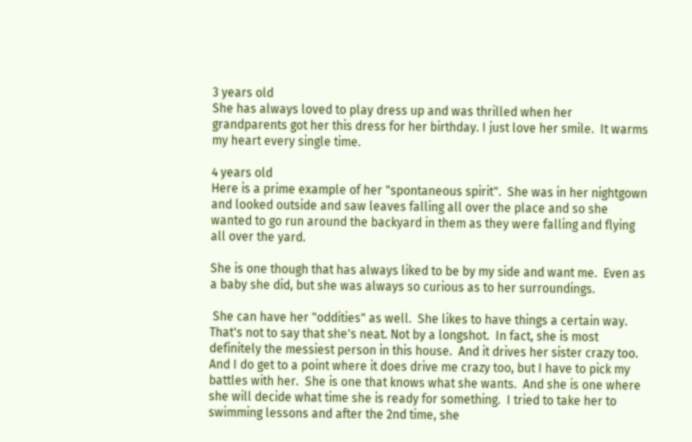3 years old
She has always loved to play dress up and was thrilled when her grandparents got her this dress for her birthday. I just love her smile.  It warms my heart every single time.

4 years old
Here is a prime example of her "spontaneous spirit".  She was in her nightgown and looked outside and saw leaves falling all over the place and so she wanted to go run around the backyard in them as they were falling and flying all over the yard.

She is one though that has always liked to be by my side and want me.  Even as a baby she did, but she was always so curious as to her surroundings.

 She can have her "oddities" as well.  She likes to have things a certain way.  That's not to say that she's neat. Not by a longshot.  In fact, she is most definitely the messiest person in this house.  And it drives her sister crazy too.  And I do get to a point where it does drive me crazy too, but I have to pick my battles with her.  She is one that knows what she wants.  And she is one where she will decide what time she is ready for something.  I tried to take her to swimming lessons and after the 2nd time, she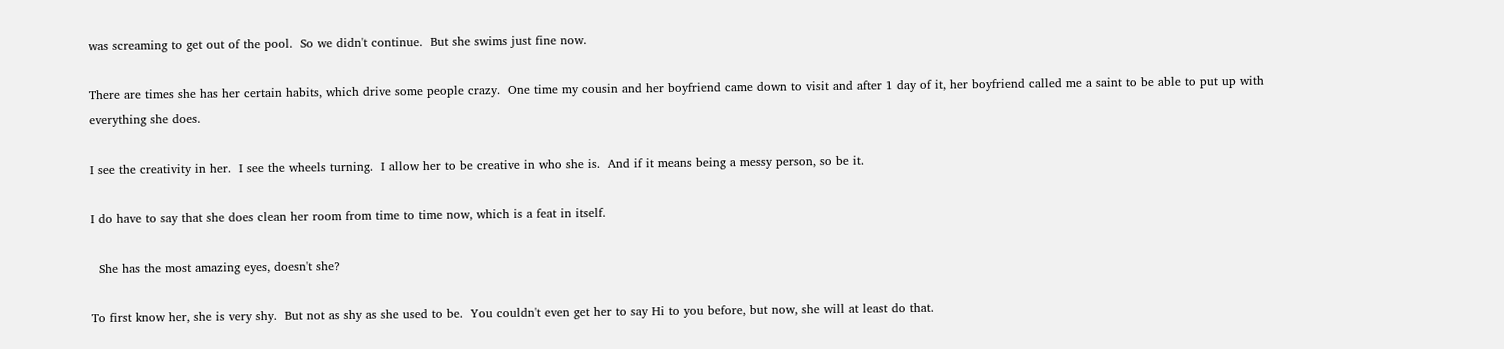was screaming to get out of the pool.  So we didn't continue.  But she swims just fine now.

There are times she has her certain habits, which drive some people crazy.  One time my cousin and her boyfriend came down to visit and after 1 day of it, her boyfriend called me a saint to be able to put up with everything she does.

I see the creativity in her.  I see the wheels turning.  I allow her to be creative in who she is.  And if it means being a messy person, so be it.

I do have to say that she does clean her room from time to time now, which is a feat in itself.

  She has the most amazing eyes, doesn't she?

To first know her, she is very shy.  But not as shy as she used to be.  You couldn't even get her to say Hi to you before, but now, she will at least do that.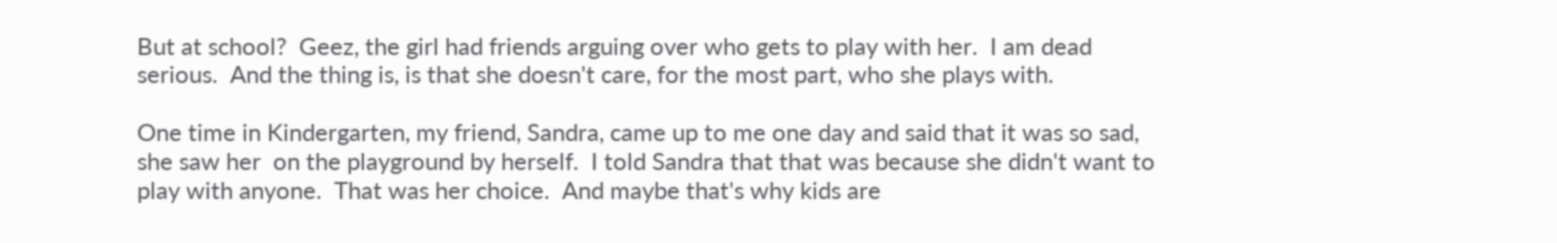But at school?  Geez, the girl had friends arguing over who gets to play with her.  I am dead serious.  And the thing is, is that she doesn't care, for the most part, who she plays with.

One time in Kindergarten, my friend, Sandra, came up to me one day and said that it was so sad, she saw her  on the playground by herself.  I told Sandra that that was because she didn't want to play with anyone.  That was her choice.  And maybe that's why kids are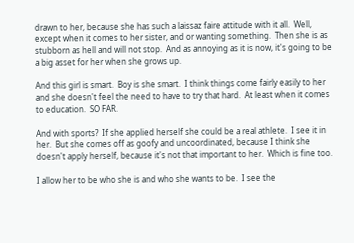drawn to her, because she has such a laissaz faire attitude with it all.  Well, except when it comes to her sister, and or wanting something.  Then she is as stubborn as hell and will not stop.  And as annoying as it is now, it's going to be a big asset for her when she grows up.

And this girl is smart.  Boy is she smart.  I think things come fairly easily to her and she doesn't feel the need to have to try that hard.  At least when it comes to education.  SO FAR.

And with sports?  If she applied herself she could be a real athlete.  I see it in her.  But she comes off as goofy and uncoordinated, because I think she doesn't apply herself, because it's not that important to her.  Which is fine too.

I allow her to be who she is and who she wants to be.  I see the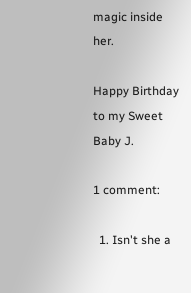magic inside her.

Happy Birthday to my Sweet Baby J.

1 comment:

  1. Isn't she a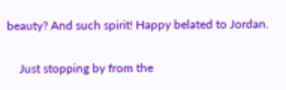beauty? And such spirit! Happy belated to Jordan.

    Just stopping by from the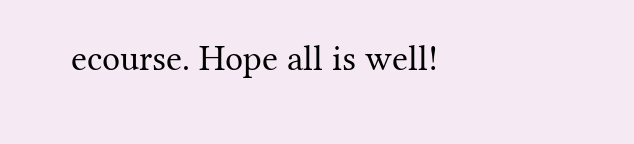ecourse. Hope all is well!